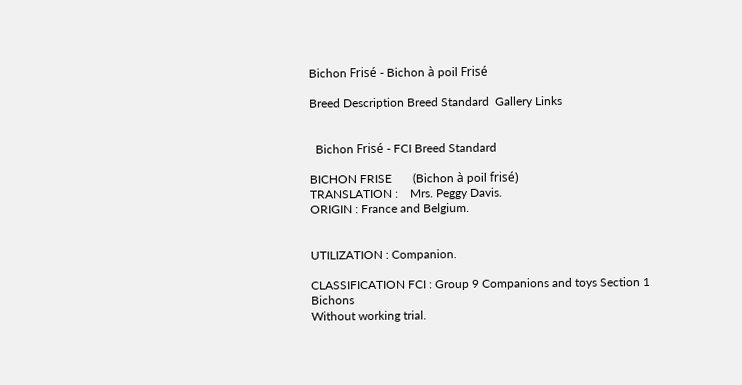Bichon Frisé - Bichon à poil Frisé

Breed Description Breed Standard  Gallery Links


  Bichon Frisé - FCI Breed Standard

BICHON FRISE       (Bichon à poil frisé)
TRANSLATION :    Mrs. Peggy Davis.
ORIGIN : France and Belgium.


UTILIZATION : Companion.

CLASSIFICATION FCI : Group 9 Companions and toys Section 1 Bichons
Without working trial.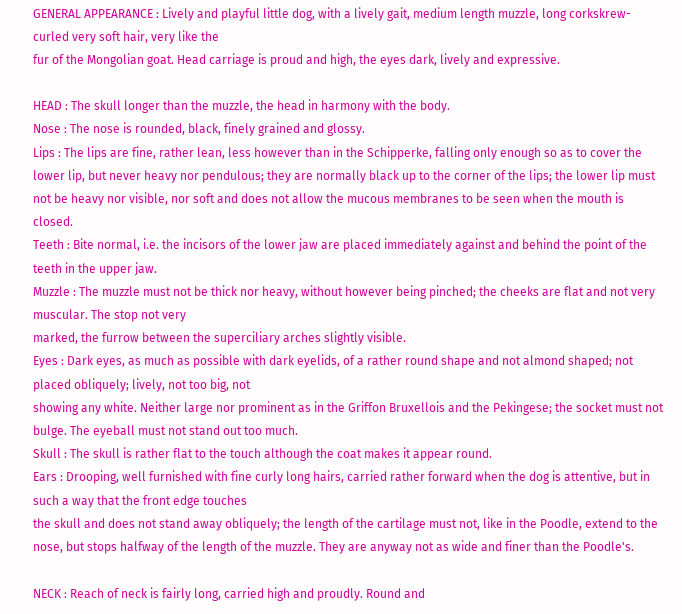GENERAL APPEARANCE : Lively and playful little dog, with a lively gait, medium length muzzle, long corkskrew-curled very soft hair, very like the
fur of the Mongolian goat. Head carriage is proud and high, the eyes dark, lively and expressive.

HEAD : The skull longer than the muzzle, the head in harmony with the body.
Nose : The nose is rounded, black, finely grained and glossy.
Lips : The lips are fine, rather lean, less however than in the Schipperke, falling only enough so as to cover the lower lip, but never heavy nor pendulous; they are normally black up to the corner of the lips; the lower lip must not be heavy nor visible, nor soft and does not allow the mucous membranes to be seen when the mouth is closed.
Teeth : Bite normal, i.e. the incisors of the lower jaw are placed immediately against and behind the point of the teeth in the upper jaw.
Muzzle : The muzzle must not be thick nor heavy, without however being pinched; the cheeks are flat and not very muscular. The stop not very
marked, the furrow between the superciliary arches slightly visible.
Eyes : Dark eyes, as much as possible with dark eyelids, of a rather round shape and not almond shaped; not placed obliquely; lively, not too big, not
showing any white. Neither large nor prominent as in the Griffon Bruxellois and the Pekingese; the socket must not bulge. The eyeball must not stand out too much.
Skull : The skull is rather flat to the touch although the coat makes it appear round.
Ears : Drooping, well furnished with fine curly long hairs, carried rather forward when the dog is attentive, but in such a way that the front edge touches
the skull and does not stand away obliquely; the length of the cartilage must not, like in the Poodle, extend to the nose, but stops halfway of the length of the muzzle. They are anyway not as wide and finer than the Poodle's.

NECK : Reach of neck is fairly long, carried high and proudly. Round and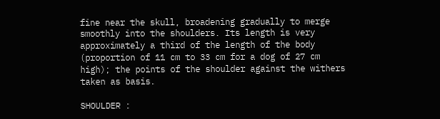fine near the skull, broadening gradually to merge smoothly into the shoulders. Its length is very approximately a third of the length of the body (proportion of 11 cm to 33 cm for a dog of 27 cm high); the points of the shoulder against the withers taken as basis.

SHOULDER :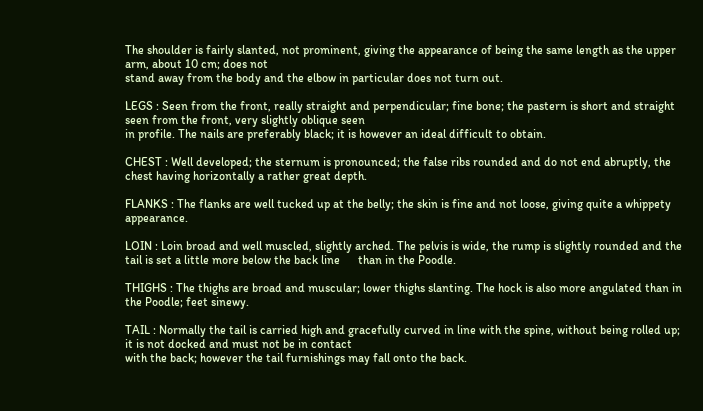The shoulder is fairly slanted, not prominent, giving the appearance of being the same length as the upper arm, about 10 cm; does not
stand away from the body and the elbow in particular does not turn out.

LEGS : Seen from the front, really straight and perpendicular; fine bone; the pastern is short and straight seen from the front, very slightly oblique seen
in profile. The nails are preferably black; it is however an ideal difficult to obtain.

CHEST : Well developed; the sternum is pronounced; the false ribs rounded and do not end abruptly, the chest having horizontally a rather great depth.

FLANKS : The flanks are well tucked up at the belly; the skin is fine and not loose, giving quite a whippety appearance.

LOIN : Loin broad and well muscled, slightly arched. The pelvis is wide, the rump is slightly rounded and the tail is set a little more below the back line      than in the Poodle.

THIGHS : The thighs are broad and muscular; lower thighs slanting. The hock is also more angulated than in the Poodle; feet sinewy.

TAIL : Normally the tail is carried high and gracefully curved in line with the spine, without being rolled up; it is not docked and must not be in contact
with the back; however the tail furnishings may fall onto the back.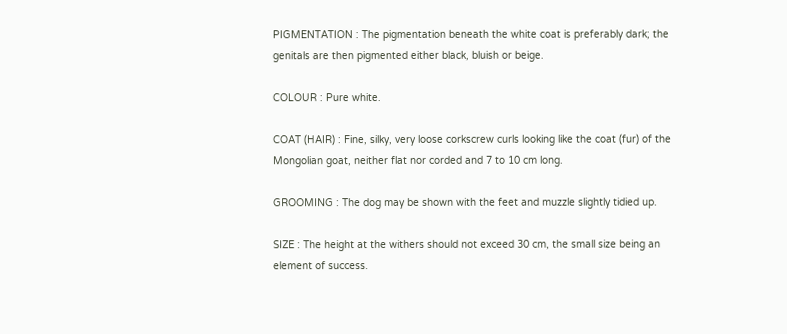PIGMENTATION : The pigmentation beneath the white coat is preferably dark; the genitals are then pigmented either black, bluish or beige.

COLOUR : Pure white.

COAT (HAIR) : Fine, silky, very loose corkscrew curls looking like the coat (fur) of the Mongolian goat, neither flat nor corded and 7 to 10 cm long.

GROOMING : The dog may be shown with the feet and muzzle slightly tidied up.

SIZE : The height at the withers should not exceed 30 cm, the small size being an element of success.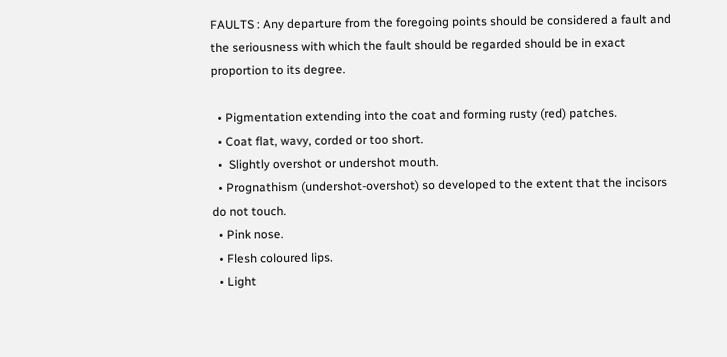FAULTS : Any departure from the foregoing points should be considered a fault and the seriousness with which the fault should be regarded should be in exact proportion to its degree.

  • Pigmentation extending into the coat and forming rusty (red) patches.
  • Coat flat, wavy, corded or too short.
  •  Slightly overshot or undershot mouth.
  • Prognathism (undershot-overshot) so developed to the extent that the incisors do not touch.
  • Pink nose.
  • Flesh coloured lips.
  • Light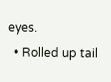eyes.
  • Rolled up tail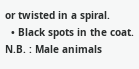or twisted in a spiral.
  • Black spots in the coat.
N.B. : Male animals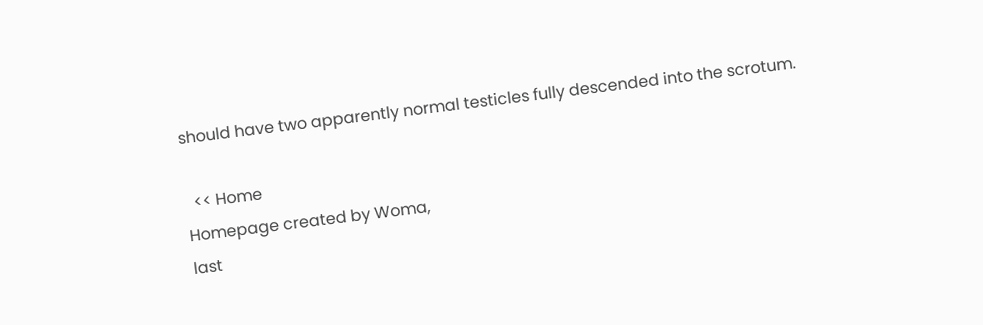should have two apparently normal testicles fully descended into the scrotum.

  << Home
Homepage created by Woma,
last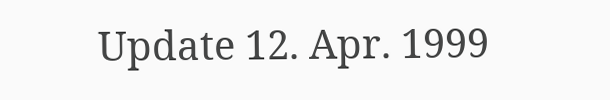Update 12. Apr. 1999